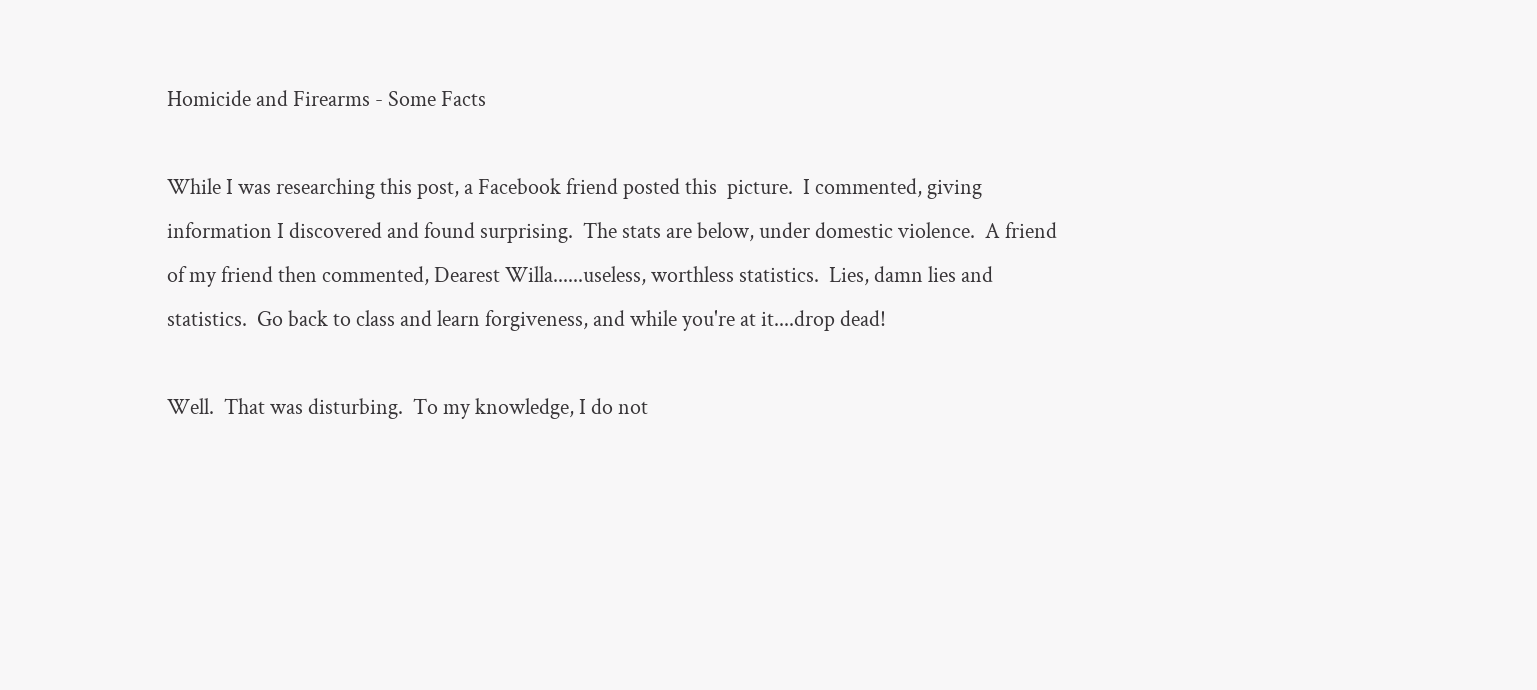Homicide and Firearms - Some Facts

While I was researching this post, a Facebook friend posted this  picture.  I commented, giving information I discovered and found surprising.  The stats are below, under domestic violence.  A friend of my friend then commented, Dearest Willa......useless, worthless statistics.  Lies, damn lies and statistics.  Go back to class and learn forgiveness, and while you're at it....drop dead!

Well.  That was disturbing.  To my knowledge, I do not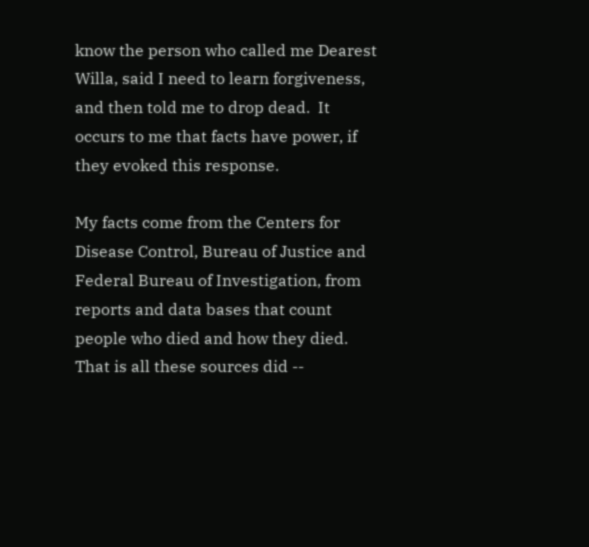know the person who called me Dearest Willa, said I need to learn forgiveness, and then told me to drop dead.  It occurs to me that facts have power, if they evoked this response.

My facts come from the Centers for Disease Control, Bureau of Justice and Federal Bureau of Investigation, from reports and data bases that count people who died and how they died.  That is all these sources did --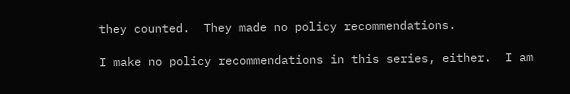they counted.  They made no policy recommendations.

I make no policy recommendations in this series, either.  I am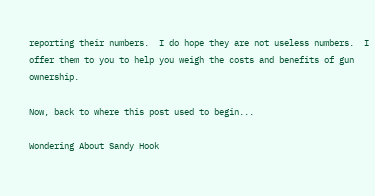reporting their numbers.  I do hope they are not useless numbers.  I offer them to you to help you weigh the costs and benefits of gun ownership.

Now, back to where this post used to begin...

Wondering About Sandy Hook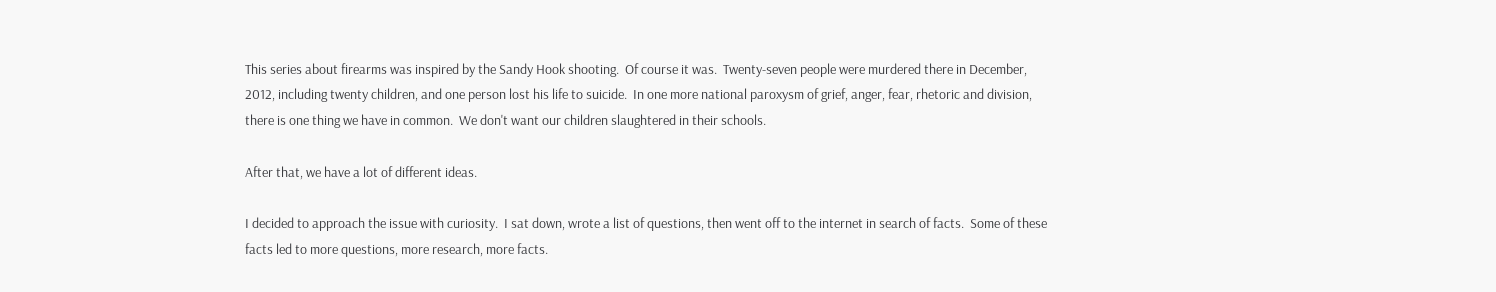This series about firearms was inspired by the Sandy Hook shooting.  Of course it was.  Twenty-seven people were murdered there in December, 2012, including twenty children, and one person lost his life to suicide.  In one more national paroxysm of grief, anger, fear, rhetoric and division, there is one thing we have in common.  We don't want our children slaughtered in their schools.

After that, we have a lot of different ideas.

I decided to approach the issue with curiosity.  I sat down, wrote a list of questions, then went off to the internet in search of facts.  Some of these facts led to more questions, more research, more facts.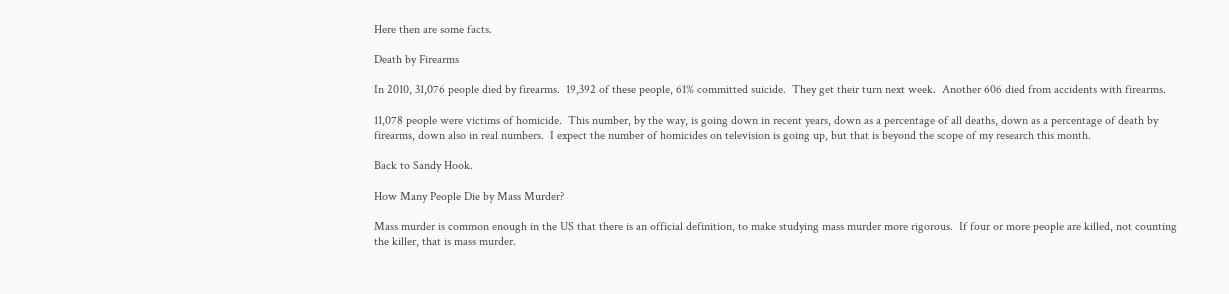Here then are some facts.

Death by Firearms

In 2010, 31,076 people died by firearms.  19,392 of these people, 61% committed suicide.  They get their turn next week.  Another 606 died from accidents with firearms.

11,078 people were victims of homicide.  This number, by the way, is going down in recent years, down as a percentage of all deaths, down as a percentage of death by firearms, down also in real numbers.  I expect the number of homicides on television is going up, but that is beyond the scope of my research this month.

Back to Sandy Hook.

How Many People Die by Mass Murder?

Mass murder is common enough in the US that there is an official definition, to make studying mass murder more rigorous.  If four or more people are killed, not counting the killer, that is mass murder.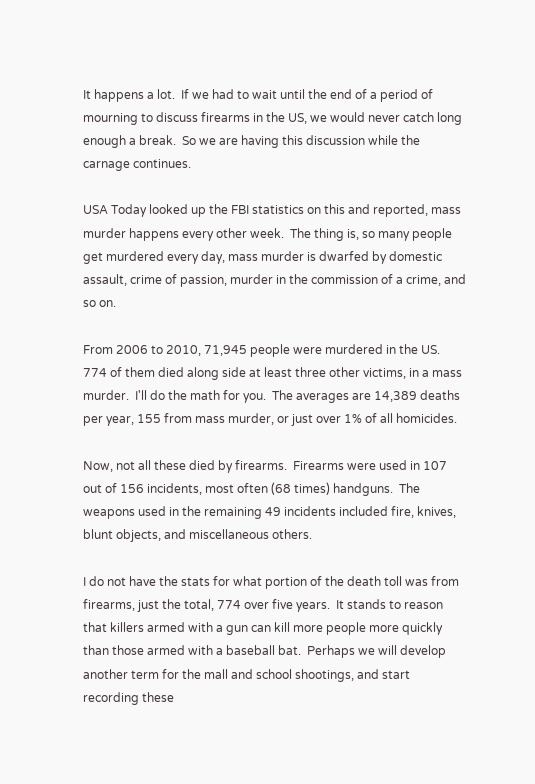It happens a lot.  If we had to wait until the end of a period of mourning to discuss firearms in the US, we would never catch long enough a break.  So we are having this discussion while the carnage continues.

USA Today looked up the FBI statistics on this and reported, mass murder happens every other week.  The thing is, so many people get murdered every day, mass murder is dwarfed by domestic assault, crime of passion, murder in the commission of a crime, and so on.

From 2006 to 2010, 71,945 people were murdered in the US.  774 of them died along side at least three other victims, in a mass murder.  I'll do the math for you.  The averages are 14,389 deaths per year, 155 from mass murder, or just over 1% of all homicides.

Now, not all these died by firearms.  Firearms were used in 107 out of 156 incidents, most often (68 times) handguns.  The weapons used in the remaining 49 incidents included fire, knives, blunt objects, and miscellaneous others.

I do not have the stats for what portion of the death toll was from firearms, just the total, 774 over five years.  It stands to reason that killers armed with a gun can kill more people more quickly than those armed with a baseball bat.  Perhaps we will develop another term for the mall and school shootings, and start recording these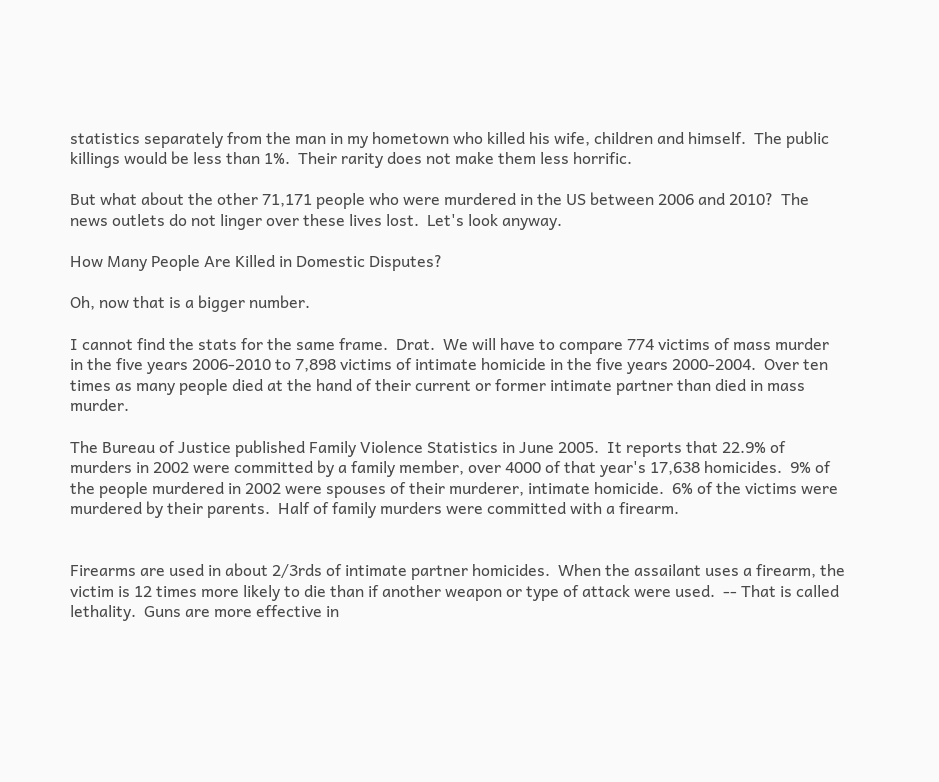statistics separately from the man in my hometown who killed his wife, children and himself.  The public killings would be less than 1%.  Their rarity does not make them less horrific.

But what about the other 71,171 people who were murdered in the US between 2006 and 2010?  The news outlets do not linger over these lives lost.  Let's look anyway.

How Many People Are Killed in Domestic Disputes?

Oh, now that is a bigger number.

I cannot find the stats for the same frame.  Drat.  We will have to compare 774 victims of mass murder in the five years 2006-2010 to 7,898 victims of intimate homicide in the five years 2000-2004.  Over ten times as many people died at the hand of their current or former intimate partner than died in mass murder.

The Bureau of Justice published Family Violence Statistics in June 2005.  It reports that 22.9% of murders in 2002 were committed by a family member, over 4000 of that year's 17,638 homicides.  9% of the people murdered in 2002 were spouses of their murderer, intimate homicide.  6% of the victims were murdered by their parents.  Half of family murders were committed with a firearm.


Firearms are used in about 2/3rds of intimate partner homicides.  When the assailant uses a firearm, the victim is 12 times more likely to die than if another weapon or type of attack were used.  -- That is called lethality.  Guns are more effective in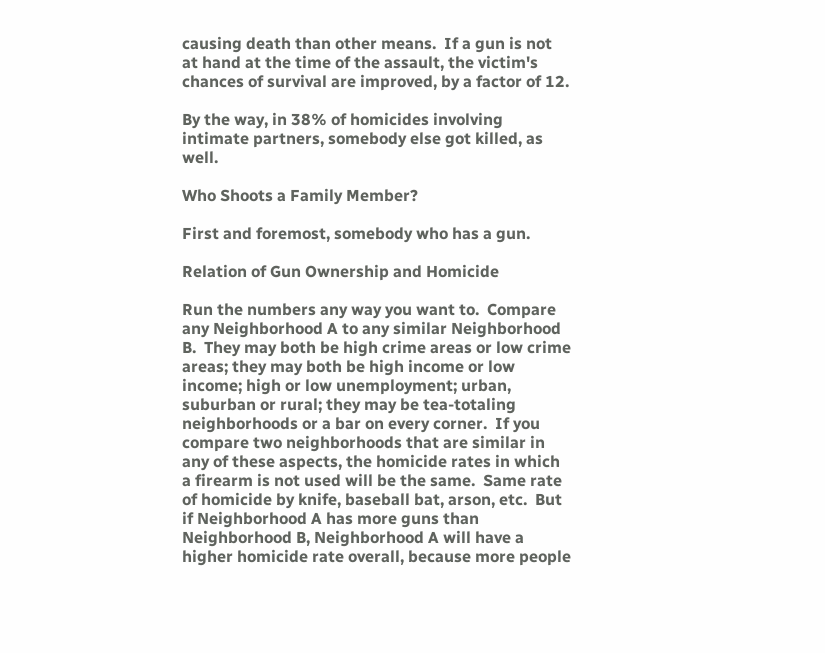causing death than other means.  If a gun is not at hand at the time of the assault, the victim's chances of survival are improved, by a factor of 12.

By the way, in 38% of homicides involving intimate partners, somebody else got killed, as well.

Who Shoots a Family Member?

First and foremost, somebody who has a gun.

Relation of Gun Ownership and Homicide

Run the numbers any way you want to.  Compare any Neighborhood A to any similar Neighborhood B.  They may both be high crime areas or low crime areas; they may both be high income or low income; high or low unemployment; urban, suburban or rural; they may be tea-totaling neighborhoods or a bar on every corner.  If you compare two neighborhoods that are similar in any of these aspects, the homicide rates in which a firearm is not used will be the same.  Same rate of homicide by knife, baseball bat, arson, etc.  But if Neighborhood A has more guns than Neighborhood B, Neighborhood A will have a higher homicide rate overall, because more people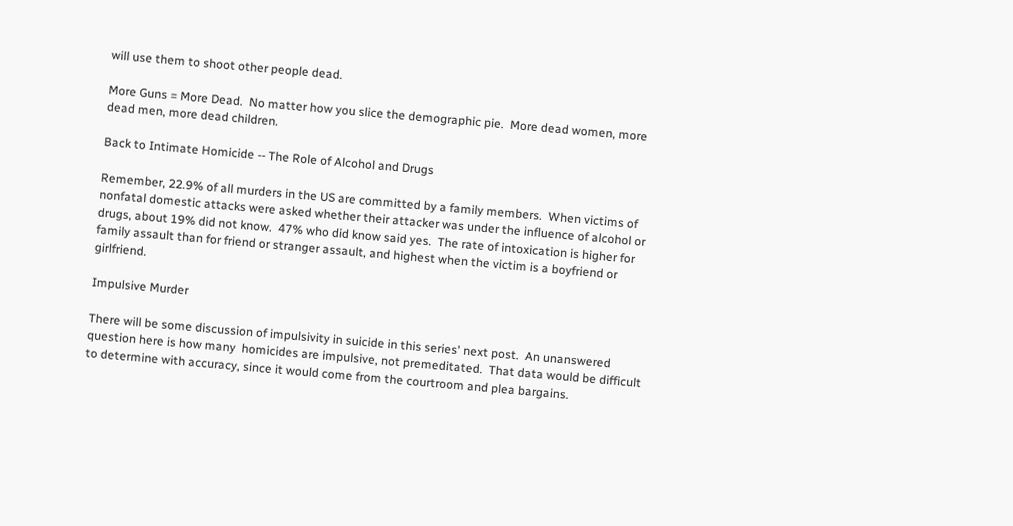will use them to shoot other people dead.

More Guns = More Dead.  No matter how you slice the demographic pie.  More dead women, more dead men, more dead children.

Back to Intimate Homicide -- The Role of Alcohol and Drugs

Remember, 22.9% of all murders in the US are committed by a family members.  When victims of nonfatal domestic attacks were asked whether their attacker was under the influence of alcohol or drugs, about 19% did not know.  47% who did know said yes.  The rate of intoxication is higher for family assault than for friend or stranger assault, and highest when the victim is a boyfriend or girlfriend.

Impulsive Murder

There will be some discussion of impulsivity in suicide in this series' next post.  An unanswered question here is how many  homicides are impulsive, not premeditated.  That data would be difficult to determine with accuracy, since it would come from the courtroom and plea bargains.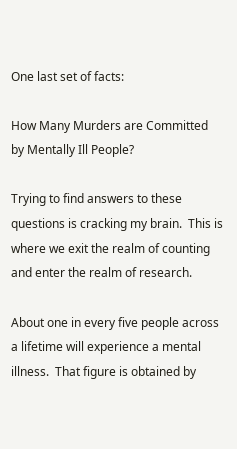One last set of facts:

How Many Murders are Committed by Mentally Ill People?

Trying to find answers to these questions is cracking my brain.  This is where we exit the realm of counting and enter the realm of research.

About one in every five people across a lifetime will experience a mental illness.  That figure is obtained by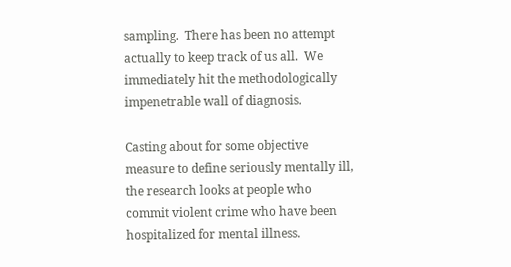sampling.  There has been no attempt actually to keep track of us all.  We immediately hit the methodologically impenetrable wall of diagnosis.

Casting about for some objective measure to define seriously mentally ill, the research looks at people who commit violent crime who have been hospitalized for mental illness.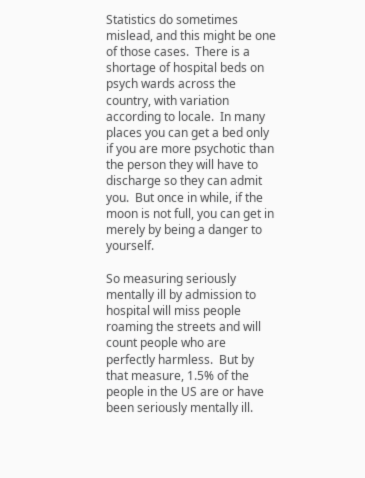Statistics do sometimes mislead, and this might be one of those cases.  There is a shortage of hospital beds on psych wards across the country, with variation according to locale.  In many places you can get a bed only if you are more psychotic than the person they will have to discharge so they can admit you.  But once in while, if the moon is not full, you can get in merely by being a danger to yourself.

So measuring seriously mentally ill by admission to hospital will miss people roaming the streets and will count people who are perfectly harmless.  But by that measure, 1.5% of the people in the US are or have been seriously mentally ill.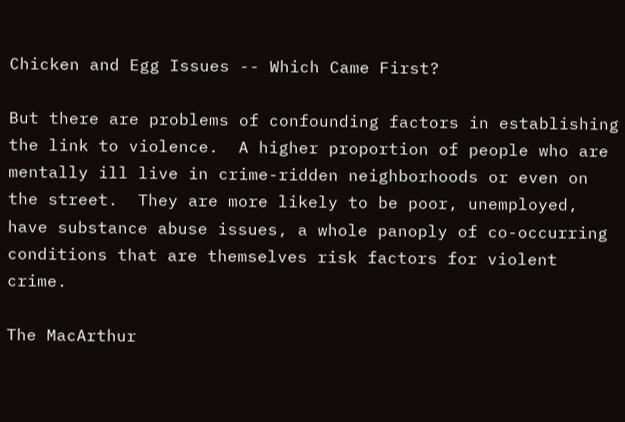Chicken and Egg Issues -- Which Came First?

But there are problems of confounding factors in establishing the link to violence.  A higher proportion of people who are mentally ill live in crime-ridden neighborhoods or even on the street.  They are more likely to be poor, unemployed, have substance abuse issues, a whole panoply of co-occurring conditions that are themselves risk factors for violent crime.

The MacArthur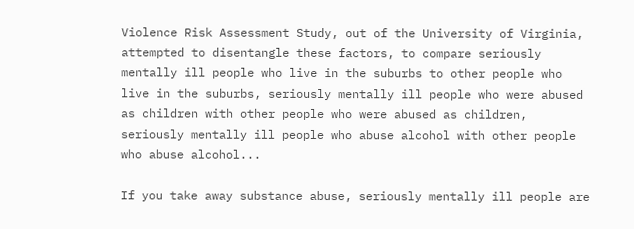Violence Risk Assessment Study, out of the University of Virginia, attempted to disentangle these factors, to compare seriously mentally ill people who live in the suburbs to other people who live in the suburbs, seriously mentally ill people who were abused as children with other people who were abused as children, seriously mentally ill people who abuse alcohol with other people who abuse alcohol...

If you take away substance abuse, seriously mentally ill people are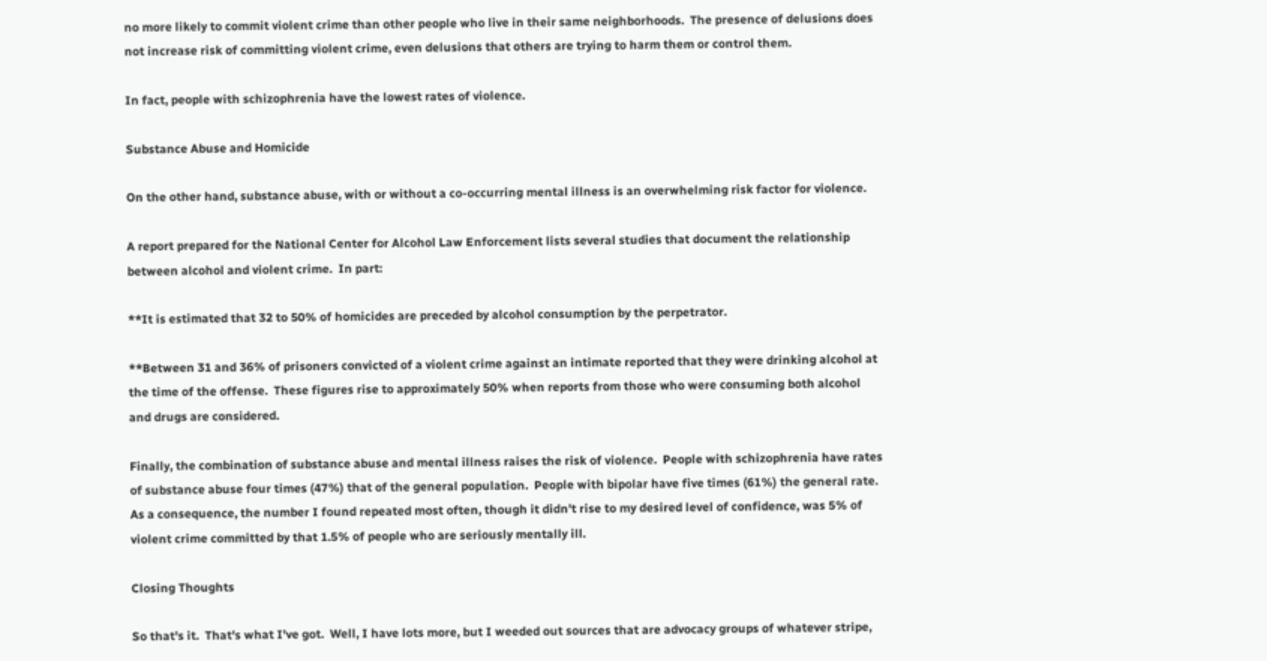no more likely to commit violent crime than other people who live in their same neighborhoods.  The presence of delusions does not increase risk of committing violent crime, even delusions that others are trying to harm them or control them.

In fact, people with schizophrenia have the lowest rates of violence.

Substance Abuse and Homicide

On the other hand, substance abuse, with or without a co-occurring mental illness is an overwhelming risk factor for violence.

A report prepared for the National Center for Alcohol Law Enforcement lists several studies that document the relationship between alcohol and violent crime.  In part:

**It is estimated that 32 to 50% of homicides are preceded by alcohol consumption by the perpetrator.

**Between 31 and 36% of prisoners convicted of a violent crime against an intimate reported that they were drinking alcohol at the time of the offense.  These figures rise to approximately 50% when reports from those who were consuming both alcohol and drugs are considered.

Finally, the combination of substance abuse and mental illness raises the risk of violence.  People with schizophrenia have rates of substance abuse four times (47%) that of the general population.  People with bipolar have five times (61%) the general rate.  As a consequence, the number I found repeated most often, though it didn't rise to my desired level of confidence, was 5% of violent crime committed by that 1.5% of people who are seriously mentally ill.

Closing Thoughts

So that's it.  That's what I've got.  Well, I have lots more, but I weeded out sources that are advocacy groups of whatever stripe,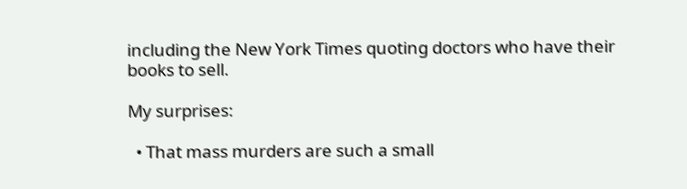including the New York Times quoting doctors who have their books to sell.

My surprises:

  • That mass murders are such a small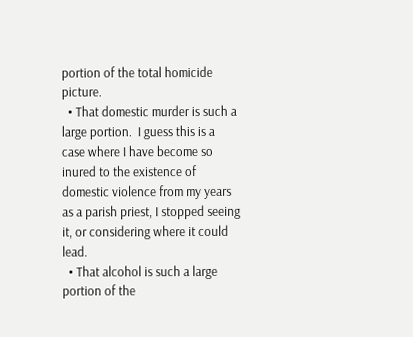portion of the total homicide picture.
  • That domestic murder is such a large portion.  I guess this is a case where I have become so inured to the existence of domestic violence from my years as a parish priest, I stopped seeing it, or considering where it could lead.
  • That alcohol is such a large portion of the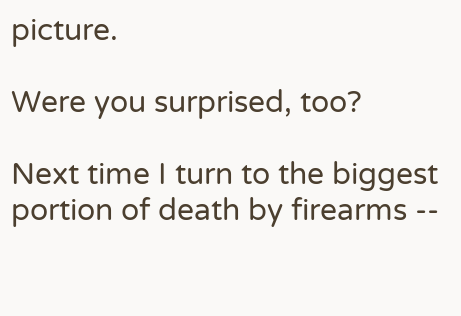picture.

Were you surprised, too?

Next time I turn to the biggest portion of death by firearms --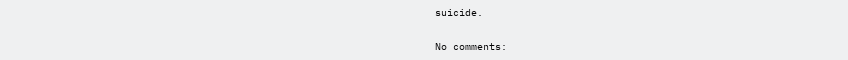suicide.

No comments: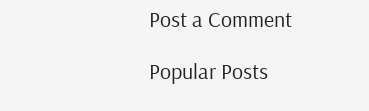Post a Comment

Popular Posts